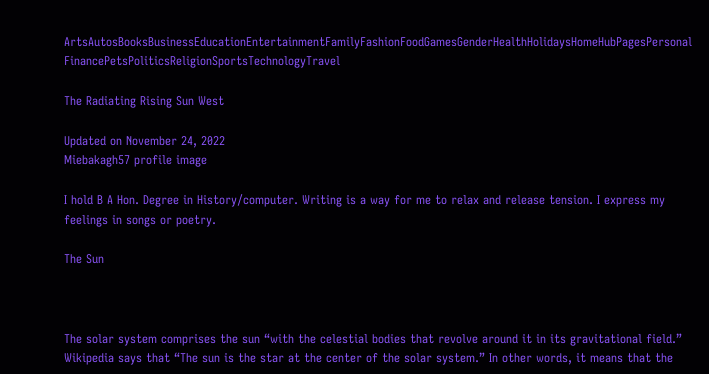ArtsAutosBooksBusinessEducationEntertainmentFamilyFashionFoodGamesGenderHealthHolidaysHomeHubPagesPersonal FinancePetsPoliticsReligionSportsTechnologyTravel

The Radiating Rising Sun West

Updated on November 24, 2022
Miebakagh57 profile image

I hold B A Hon. Degree in History/computer. Writing is a way for me to relax and release tension. I express my feelings in songs or poetry.

The Sun



The solar system comprises the sun “with the celestial bodies that revolve around it in its gravitational field.” Wikipedia says that “The sun is the star at the center of the solar system.” In other words, it means that the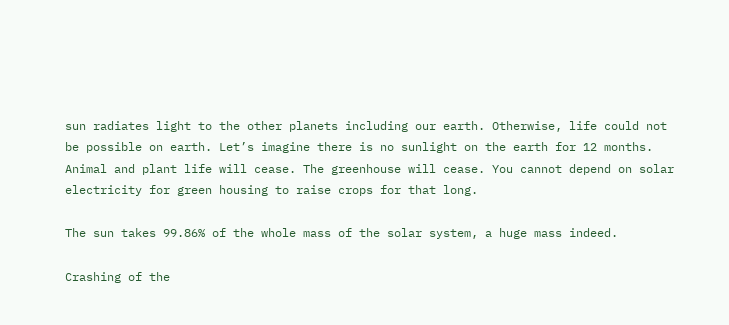sun radiates light to the other planets including our earth. Otherwise, life could not be possible on earth. Let’s imagine there is no sunlight on the earth for 12 months. Animal and plant life will cease. The greenhouse will cease. You cannot depend on solar electricity for green housing to raise crops for that long.

The sun takes 99.86% of the whole mass of the solar system, a huge mass indeed.

Crashing of the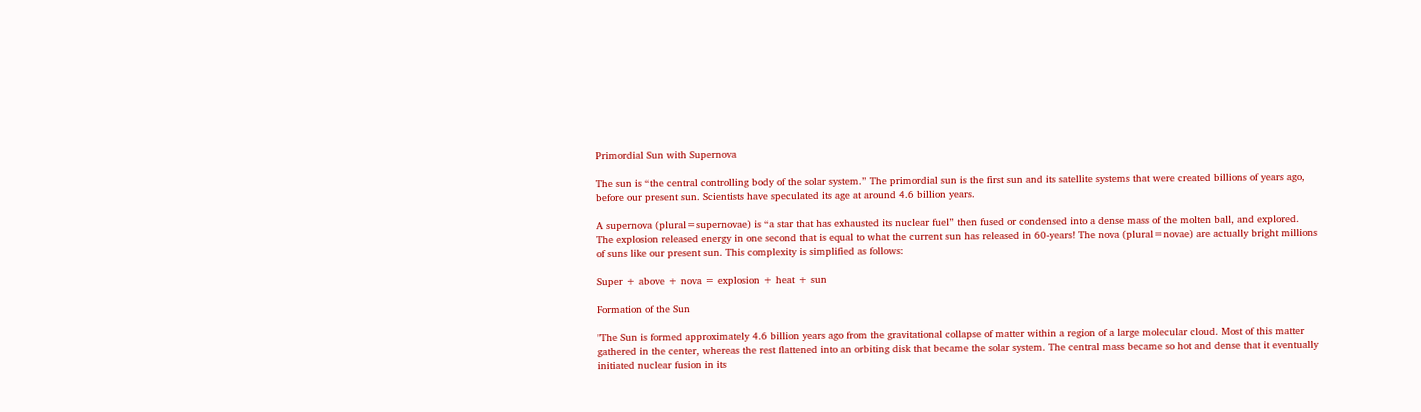Primordial Sun with Supernova

The sun is “the central controlling body of the solar system.” The primordial sun is the first sun and its satellite systems that were created billions of years ago, before our present sun. Scientists have speculated its age at around 4.6 billion years.

A supernova (plural=supernovae) is “a star that has exhausted its nuclear fuel” then fused or condensed into a dense mass of the molten ball, and explored. The explosion released energy in one second that is equal to what the current sun has released in 60-years! The nova (plural=novae) are actually bright millions of suns like our present sun. This complexity is simplified as follows:

Super + above + nova = explosion + heat + sun

Formation of the Sun

"The Sun is formed approximately 4.6 billion years ago from the gravitational collapse of matter within a region of a large molecular cloud. Most of this matter gathered in the center, whereas the rest flattened into an orbiting disk that became the solar system. The central mass became so hot and dense that it eventually initiated nuclear fusion in its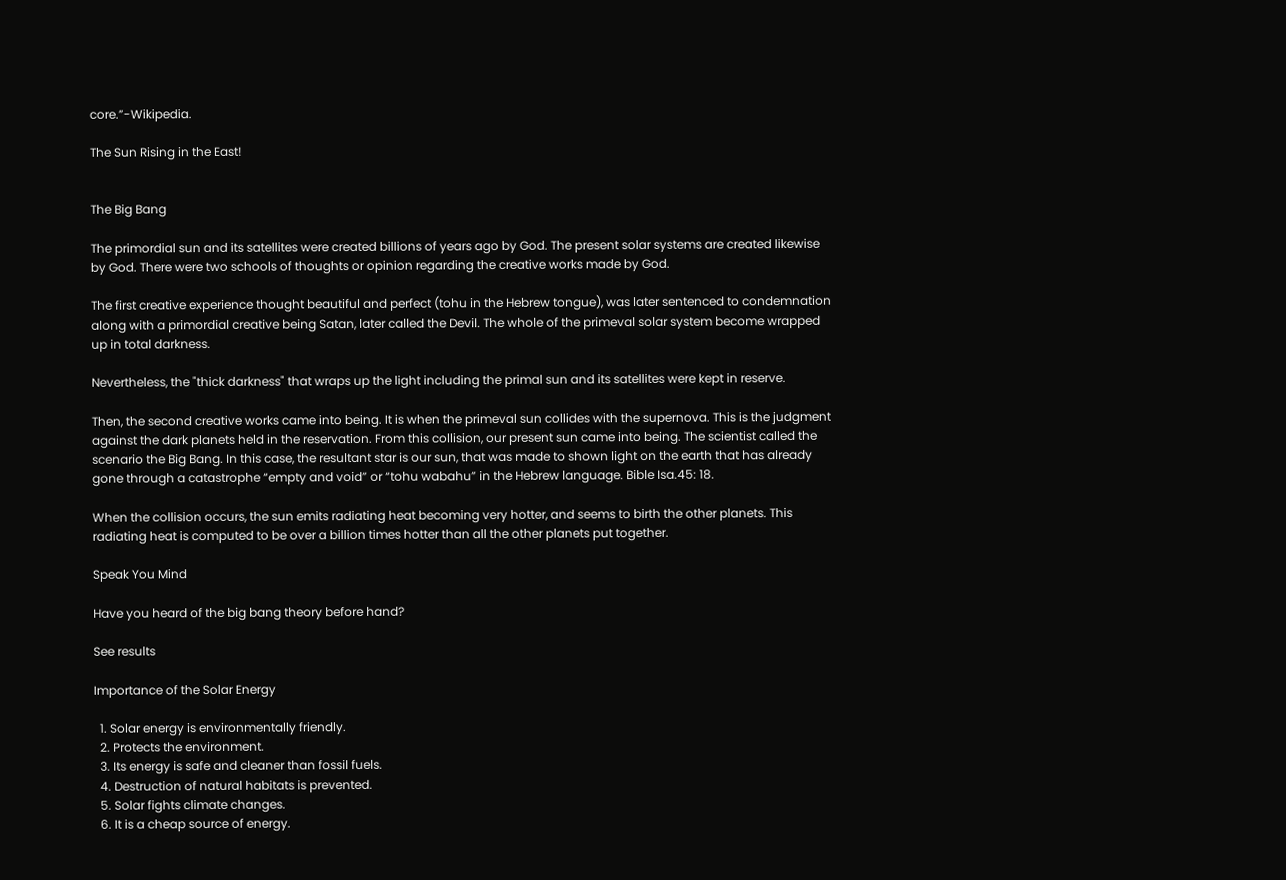core.”-Wikipedia.

The Sun Rising in the East!


The Big Bang

The primordial sun and its satellites were created billions of years ago by God. The present solar systems are created likewise by God. There were two schools of thoughts or opinion regarding the creative works made by God.

The first creative experience thought beautiful and perfect (tohu in the Hebrew tongue), was later sentenced to condemnation along with a primordial creative being Satan, later called the Devil. The whole of the primeval solar system become wrapped up in total darkness.

Nevertheless, the "thick darkness" that wraps up the light including the primal sun and its satellites were kept in reserve.

Then, the second creative works came into being. It is when the primeval sun collides with the supernova. This is the judgment against the dark planets held in the reservation. From this collision, our present sun came into being. The scientist called the scenario the Big Bang. In this case, the resultant star is our sun, that was made to shown light on the earth that has already gone through a catastrophe “empty and void” or “tohu wabahu” in the Hebrew language. Bible Isa.45: 18.

When the collision occurs, the sun emits radiating heat becoming very hotter, and seems to birth the other planets. This radiating heat is computed to be over a billion times hotter than all the other planets put together.

Speak You Mind

Have you heard of the big bang theory before hand?

See results

Importance of the Solar Energy

  1. Solar energy is environmentally friendly.
  2. Protects the environment.
  3. Its energy is safe and cleaner than fossil fuels.
  4. Destruction of natural habitats is prevented.
  5. Solar fights climate changes.
  6. It is a cheap source of energy.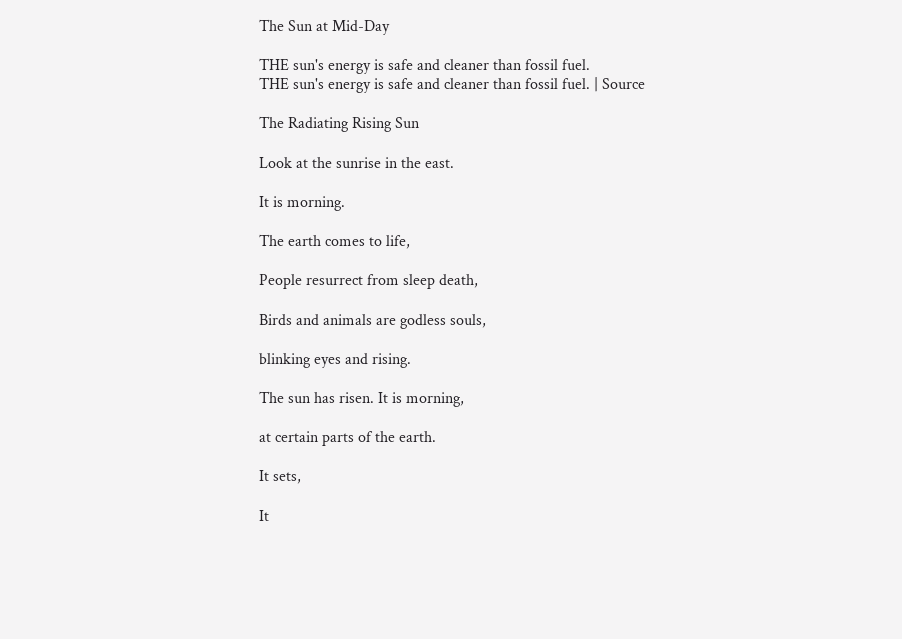The Sun at Mid-Day

THE sun's energy is safe and cleaner than fossil fuel.
THE sun's energy is safe and cleaner than fossil fuel. | Source

The Radiating Rising Sun

Look at the sunrise in the east.

It is morning.

The earth comes to life,

People resurrect from sleep death,

Birds and animals are godless souls,

blinking eyes and rising.

The sun has risen. It is morning,

at certain parts of the earth.

It sets,

It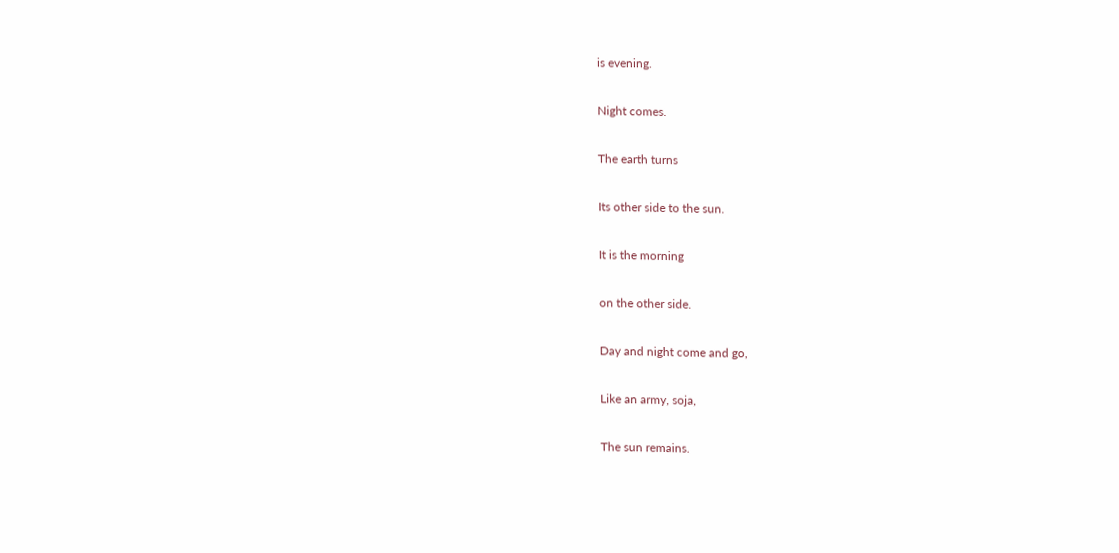is evening.

Night comes.

The earth turns

Its other side to the sun.

It is the morning

on the other side.

Day and night come and go,

Like an army, soja,

The sun remains.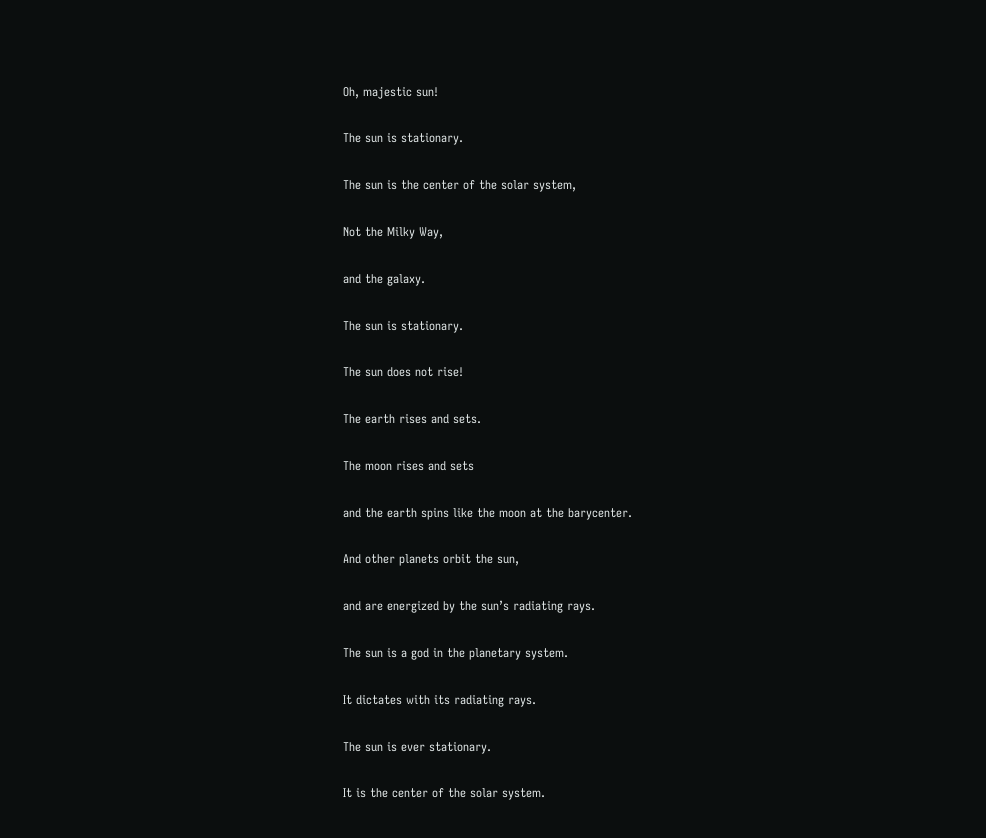Oh, majestic sun!

The sun is stationary.

The sun is the center of the solar system,

Not the Milky Way,

and the galaxy.

The sun is stationary.

The sun does not rise!

The earth rises and sets.

The moon rises and sets

and the earth spins like the moon at the barycenter.

And other planets orbit the sun,

and are energized by the sun’s radiating rays.

The sun is a god in the planetary system.

It dictates with its radiating rays.

The sun is ever stationary.

It is the center of the solar system.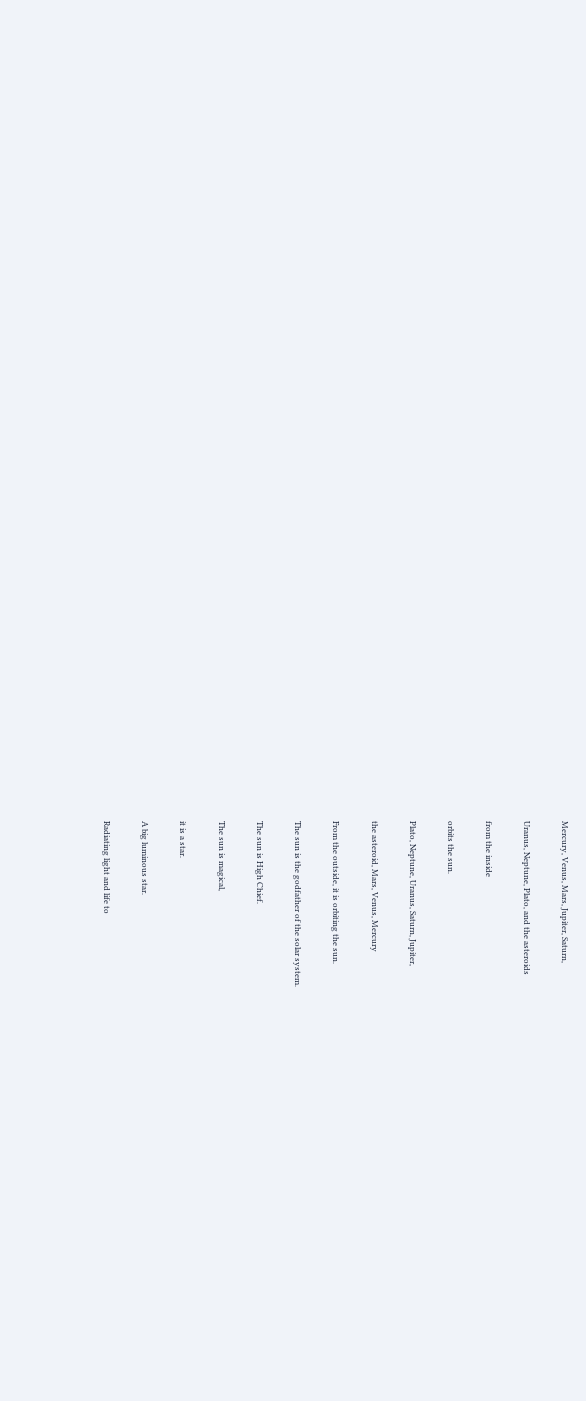Mercury, Venus, Mars, Jupiter, Saturn,

Uranus, Neptune, Plato, and the asteroids

from the inside

orbits the sun.

Plato, Neptune, Uranus, Saturn, Jupiter,

the asteroid, Mars, Venus, Mercury

From the outside, it is orbiting the sun.

The sun is the godfather of the solar system.

The sun is High Chief.

The sun is magical,

it is a star.

A big luminous star.

Radiating light and life to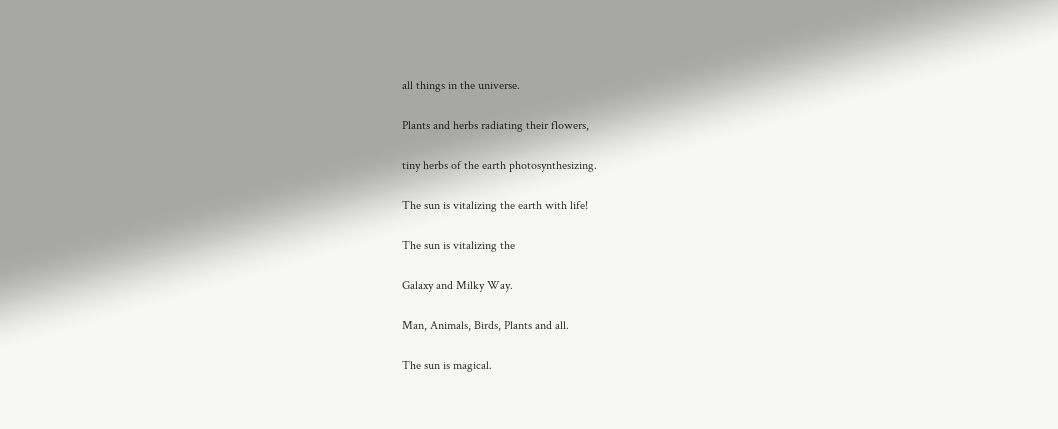all things in the universe.

Plants and herbs radiating their flowers,

tiny herbs of the earth photosynthesizing.

The sun is vitalizing the earth with life!

The sun is vitalizing the

Galaxy and Milky Way.

Man, Animals, Birds, Plants and all.

The sun is magical.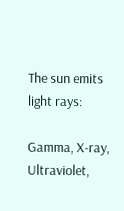The sun emits light rays:

Gamma, X-ray, Ultraviolet,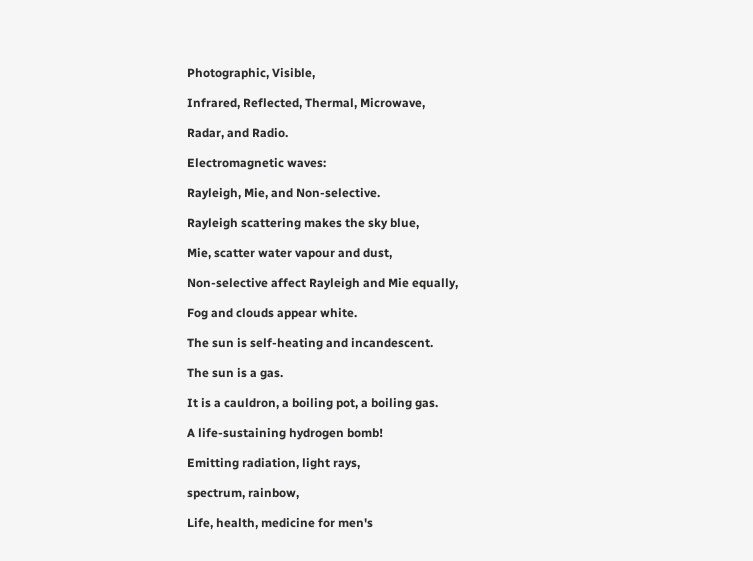Photographic, Visible,

Infrared, Reflected, Thermal, Microwave,

Radar, and Radio.

Electromagnetic waves:

Rayleigh, Mie, and Non-selective.

Rayleigh scattering makes the sky blue,

Mie, scatter water vapour and dust,

Non-selective affect Rayleigh and Mie equally,

Fog and clouds appear white.

The sun is self-heating and incandescent.

The sun is a gas.

It is a cauldron, a boiling pot, a boiling gas.

A life-sustaining hydrogen bomb!

Emitting radiation, light rays,

spectrum, rainbow,

Life, health, medicine for men's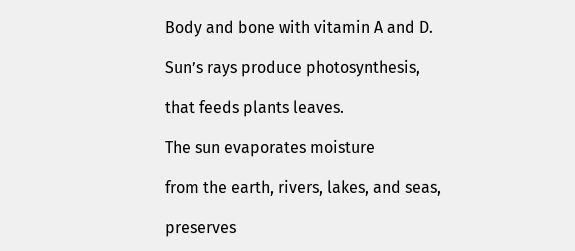Body and bone with vitamin A and D.

Sun’s rays produce photosynthesis,

that feeds plants leaves.

The sun evaporates moisture

from the earth, rivers, lakes, and seas,

preserves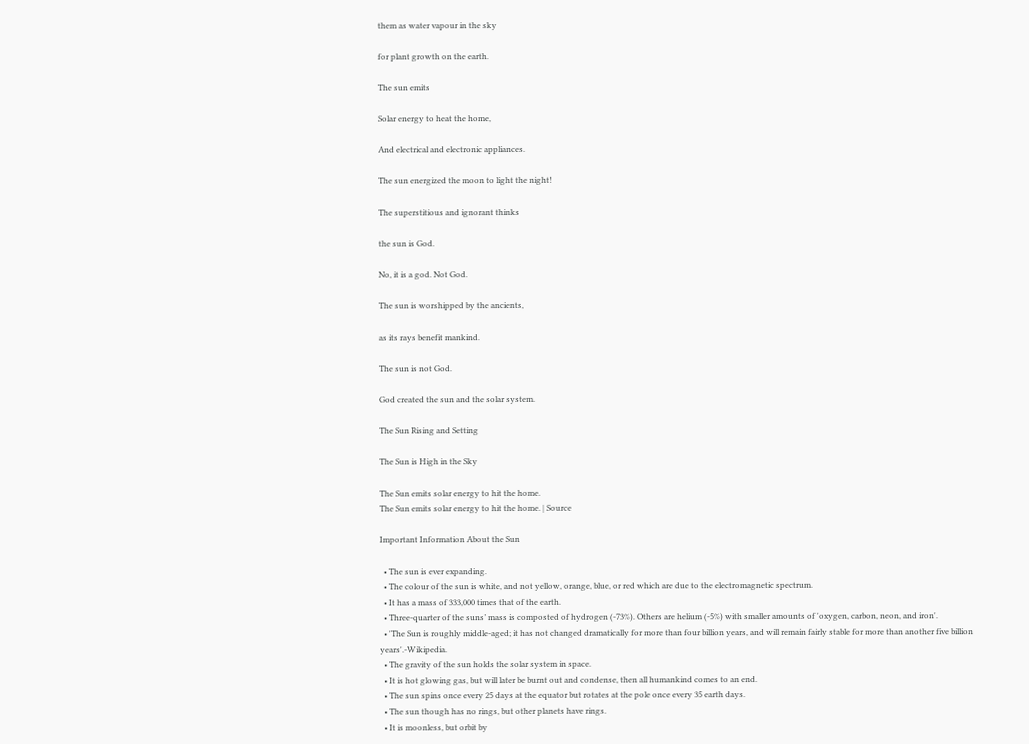them as water vapour in the sky

for plant growth on the earth.

The sun emits

Solar energy to heat the home,

And electrical and electronic appliances.

The sun energized the moon to light the night!

The superstitious and ignorant thinks

the sun is God.

No, it is a god. Not God.

The sun is worshipped by the ancients,

as its rays benefit mankind.

The sun is not God.

God created the sun and the solar system.

The Sun Rising and Setting

The Sun is High in the Sky

The Sun emits solar energy to hit the home.
The Sun emits solar energy to hit the home. | Source

Important Information About the Sun

  • The sun is ever expanding.
  • The colour of the sun is white, and not yellow, orange, blue, or red which are due to the electromagnetic spectrum.
  • It has a mass of 333,000 times that of the earth.
  • Three-quarter of the suns’ mass is composted of hydrogen (-73%). Others are helium (-5%) with smaller amounts of 'oxygen, carbon, neon, and iron'.
  • 'The Sun is roughly middle-aged; it has not changed dramatically for more than four billion years, and will remain fairly stable for more than another five billion years'.-Wikipedia.
  • The gravity of the sun holds the solar system in space.
  • It is hot glowing gas, but will later be burnt out and condense, then all humankind comes to an end.
  • The sun spins once every 25 days at the equator but rotates at the pole once every 35 earth days.
  • The sun though has no rings, but other planets have rings.
  • It is moonless, but orbit by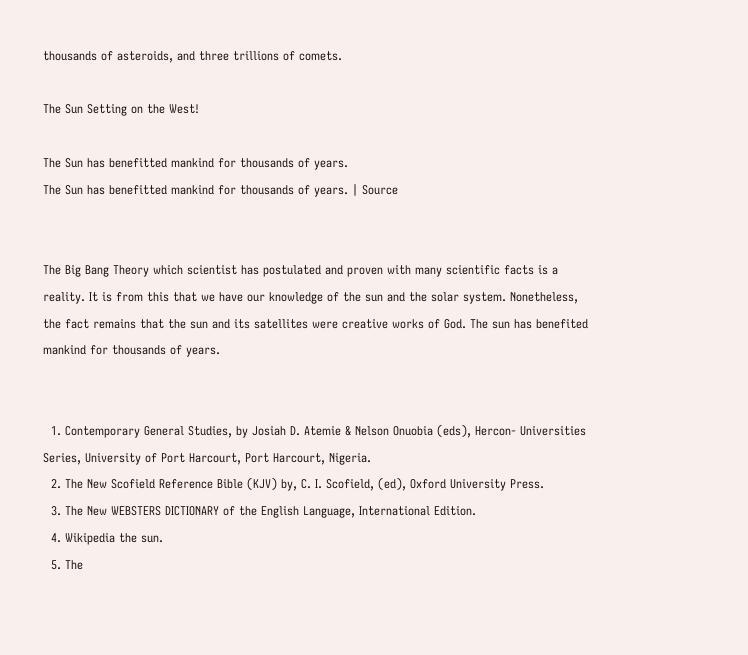thousands of asteroids, and three trillions of comets.

The Sun Setting on the West!

The Sun has benefitted mankind for thousands of years.
The Sun has benefitted mankind for thousands of years. | Source


The Big Bang Theory which scientist has postulated and proven with many scientific facts is a reality. It is from this that we have our knowledge of the sun and the solar system. Nonetheless, the fact remains that the sun and its satellites were creative works of God. The sun has benefited mankind for thousands of years.


  1. Contemporary General Studies, by Josiah D. Atemie & Nelson Onuobia (eds), Hercon- Universities Series, University of Port Harcourt, Port Harcourt, Nigeria.
  2. The New Scofield Reference Bible (KJV) by, C. I. Scofield, (ed), Oxford University Press.
  3. The New WEBSTERS DICTIONARY of the English Language, International Edition.
  4. Wikipedia the sun.
  5. The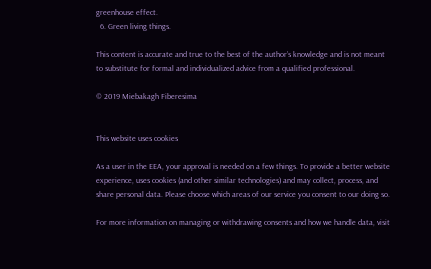greenhouse effect.
  6. Green living things.

This content is accurate and true to the best of the author’s knowledge and is not meant to substitute for formal and individualized advice from a qualified professional.

© 2019 Miebakagh Fiberesima


This website uses cookies

As a user in the EEA, your approval is needed on a few things. To provide a better website experience, uses cookies (and other similar technologies) and may collect, process, and share personal data. Please choose which areas of our service you consent to our doing so.

For more information on managing or withdrawing consents and how we handle data, visit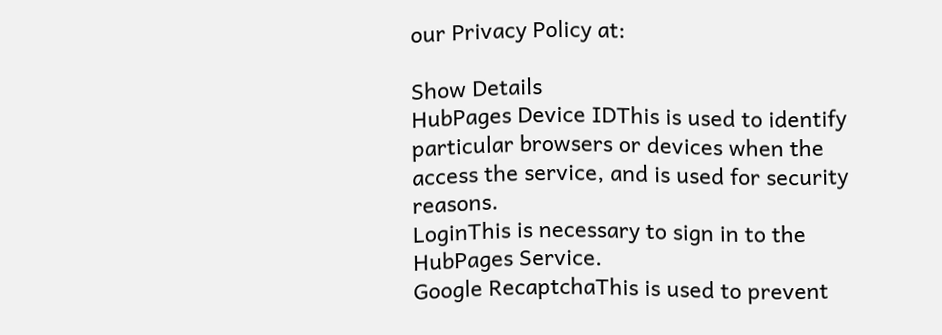our Privacy Policy at:

Show Details
HubPages Device IDThis is used to identify particular browsers or devices when the access the service, and is used for security reasons.
LoginThis is necessary to sign in to the HubPages Service.
Google RecaptchaThis is used to prevent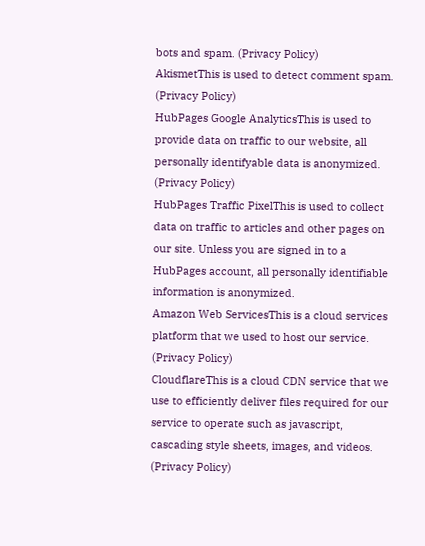bots and spam. (Privacy Policy)
AkismetThis is used to detect comment spam. (Privacy Policy)
HubPages Google AnalyticsThis is used to provide data on traffic to our website, all personally identifyable data is anonymized. (Privacy Policy)
HubPages Traffic PixelThis is used to collect data on traffic to articles and other pages on our site. Unless you are signed in to a HubPages account, all personally identifiable information is anonymized.
Amazon Web ServicesThis is a cloud services platform that we used to host our service. (Privacy Policy)
CloudflareThis is a cloud CDN service that we use to efficiently deliver files required for our service to operate such as javascript, cascading style sheets, images, and videos. (Privacy Policy)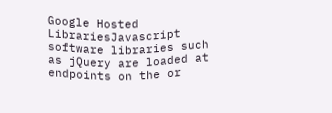Google Hosted LibrariesJavascript software libraries such as jQuery are loaded at endpoints on the or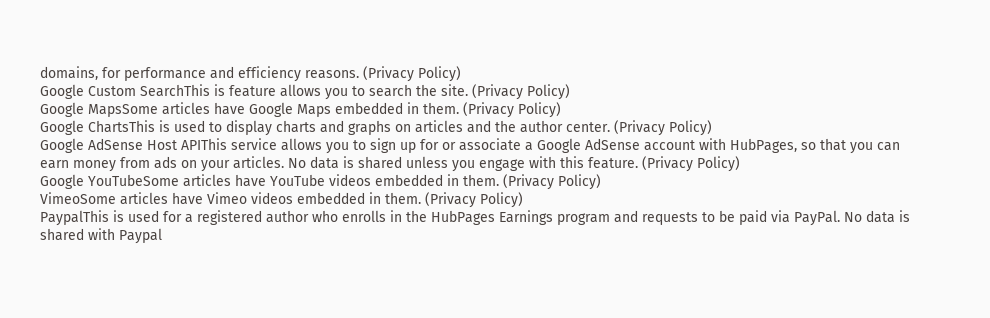domains, for performance and efficiency reasons. (Privacy Policy)
Google Custom SearchThis is feature allows you to search the site. (Privacy Policy)
Google MapsSome articles have Google Maps embedded in them. (Privacy Policy)
Google ChartsThis is used to display charts and graphs on articles and the author center. (Privacy Policy)
Google AdSense Host APIThis service allows you to sign up for or associate a Google AdSense account with HubPages, so that you can earn money from ads on your articles. No data is shared unless you engage with this feature. (Privacy Policy)
Google YouTubeSome articles have YouTube videos embedded in them. (Privacy Policy)
VimeoSome articles have Vimeo videos embedded in them. (Privacy Policy)
PaypalThis is used for a registered author who enrolls in the HubPages Earnings program and requests to be paid via PayPal. No data is shared with Paypal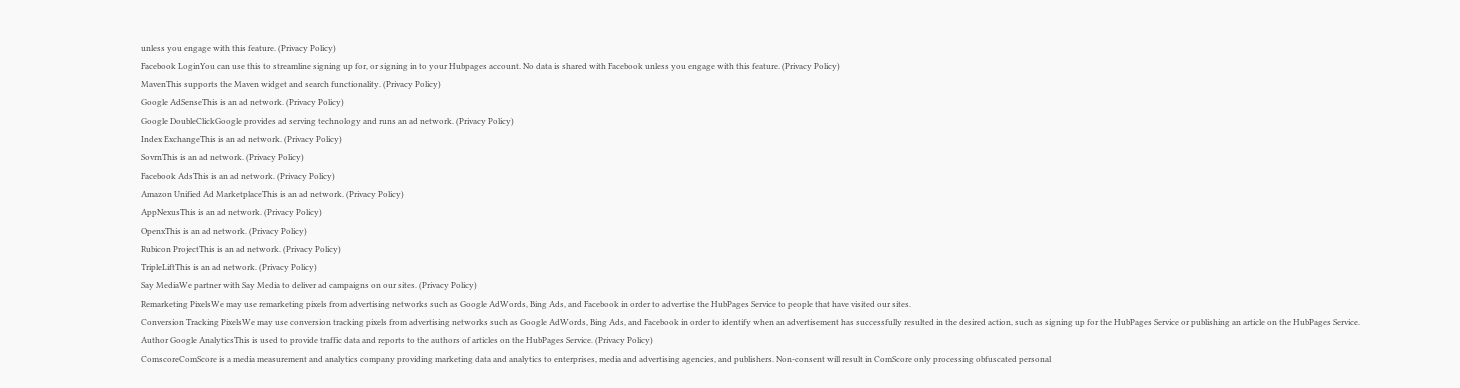unless you engage with this feature. (Privacy Policy)
Facebook LoginYou can use this to streamline signing up for, or signing in to your Hubpages account. No data is shared with Facebook unless you engage with this feature. (Privacy Policy)
MavenThis supports the Maven widget and search functionality. (Privacy Policy)
Google AdSenseThis is an ad network. (Privacy Policy)
Google DoubleClickGoogle provides ad serving technology and runs an ad network. (Privacy Policy)
Index ExchangeThis is an ad network. (Privacy Policy)
SovrnThis is an ad network. (Privacy Policy)
Facebook AdsThis is an ad network. (Privacy Policy)
Amazon Unified Ad MarketplaceThis is an ad network. (Privacy Policy)
AppNexusThis is an ad network. (Privacy Policy)
OpenxThis is an ad network. (Privacy Policy)
Rubicon ProjectThis is an ad network. (Privacy Policy)
TripleLiftThis is an ad network. (Privacy Policy)
Say MediaWe partner with Say Media to deliver ad campaigns on our sites. (Privacy Policy)
Remarketing PixelsWe may use remarketing pixels from advertising networks such as Google AdWords, Bing Ads, and Facebook in order to advertise the HubPages Service to people that have visited our sites.
Conversion Tracking PixelsWe may use conversion tracking pixels from advertising networks such as Google AdWords, Bing Ads, and Facebook in order to identify when an advertisement has successfully resulted in the desired action, such as signing up for the HubPages Service or publishing an article on the HubPages Service.
Author Google AnalyticsThis is used to provide traffic data and reports to the authors of articles on the HubPages Service. (Privacy Policy)
ComscoreComScore is a media measurement and analytics company providing marketing data and analytics to enterprises, media and advertising agencies, and publishers. Non-consent will result in ComScore only processing obfuscated personal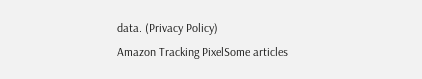data. (Privacy Policy)
Amazon Tracking PixelSome articles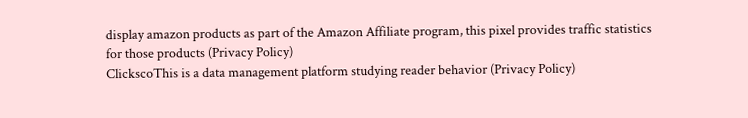display amazon products as part of the Amazon Affiliate program, this pixel provides traffic statistics for those products (Privacy Policy)
ClickscoThis is a data management platform studying reader behavior (Privacy Policy)